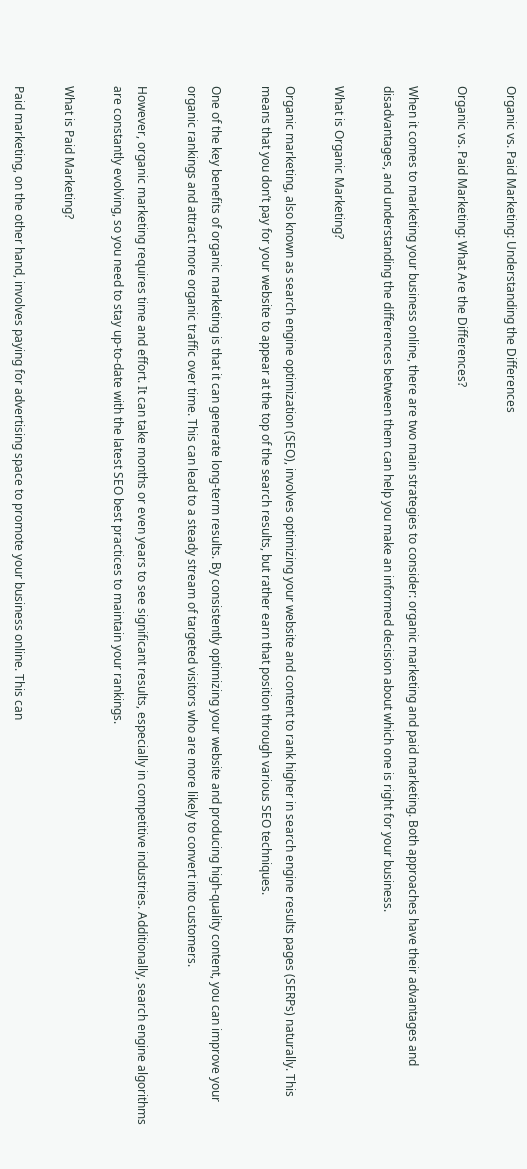Organic vs. Paid Marketing: Understanding the Differences

Organic vs. Paid Marketing: What Are the Differences?

When it comes to marketing your business online, there are two main strategies to consider: organic marketing and paid marketing. Both approaches have their advantages and disadvantages, and understanding the differences between them can help you make an informed decision about which one is right for your business.

What is Organic Marketing?

Organic marketing, also known as search engine optimization (SEO), involves optimizing your website and content to rank higher in search engine results pages (SERPs) naturally. This means that you don’t pay for your website to appear at the top of the search results, but rather earn that position through various SEO techniques.

One of the key benefits of organic marketing is that it can generate long-term results. By consistently optimizing your website and producing high-quality content, you can improve your organic rankings and attract more organic traffic over time. This can lead to a steady stream of targeted visitors who are more likely to convert into customers.

However, organic marketing requires time and effort. It can take months or even years to see significant results, especially in competitive industries. Additionally, search engine algorithms are constantly evolving, so you need to stay up-to-date with the latest SEO best practices to maintain your rankings.

What is Paid Marketing?

Paid marketing, on the other hand, involves paying for advertising space to promote your business online. This can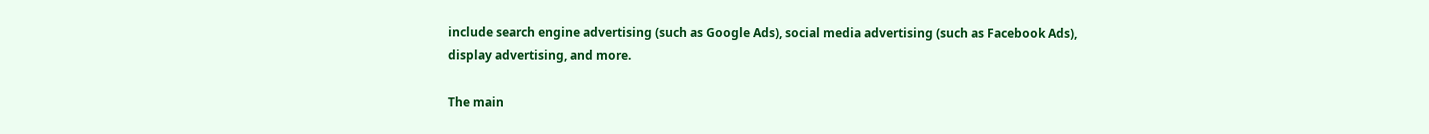include search engine advertising (such as Google Ads), social media advertising (such as Facebook Ads), display advertising, and more.

The main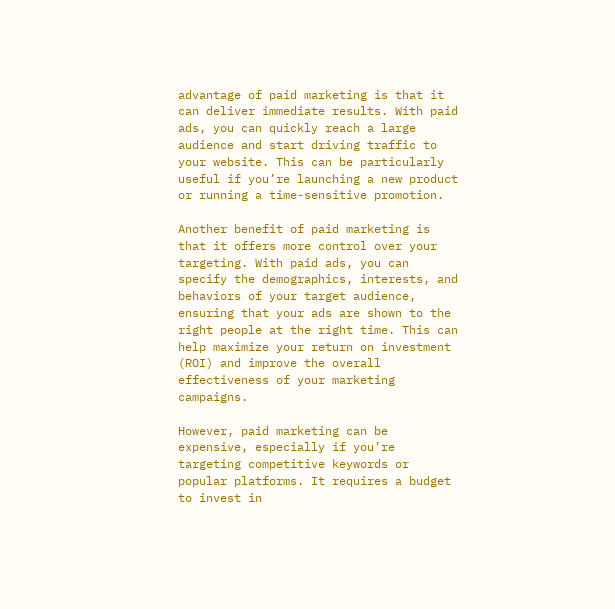advantage of paid marketing is that it can deliver immediate results. With paid ads, you can quickly reach a large audience and start driving traffic to your website. This can be particularly useful if you’re launching a new product or running a time-sensitive promotion.

Another benefit of paid marketing is that it offers more control over your targeting. With paid ads, you can specify the demographics, interests, and behaviors of your target audience, ensuring that your ads are shown to the right people at the right time. This can help maximize your return on investment (ROI) and improve the overall effectiveness of your marketing campaigns.

However, paid marketing can be expensive, especially if you’re targeting competitive keywords or popular platforms. It requires a budget to invest in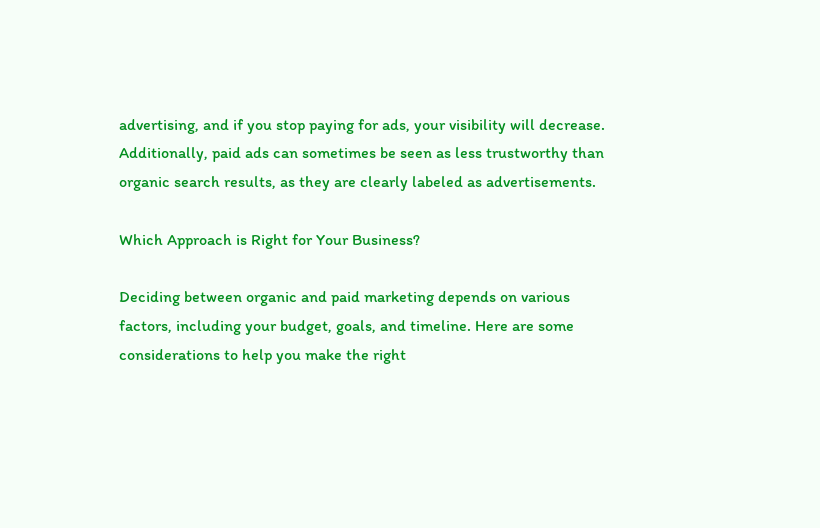advertising, and if you stop paying for ads, your visibility will decrease. Additionally, paid ads can sometimes be seen as less trustworthy than organic search results, as they are clearly labeled as advertisements.

Which Approach is Right for Your Business?

Deciding between organic and paid marketing depends on various factors, including your budget, goals, and timeline. Here are some considerations to help you make the right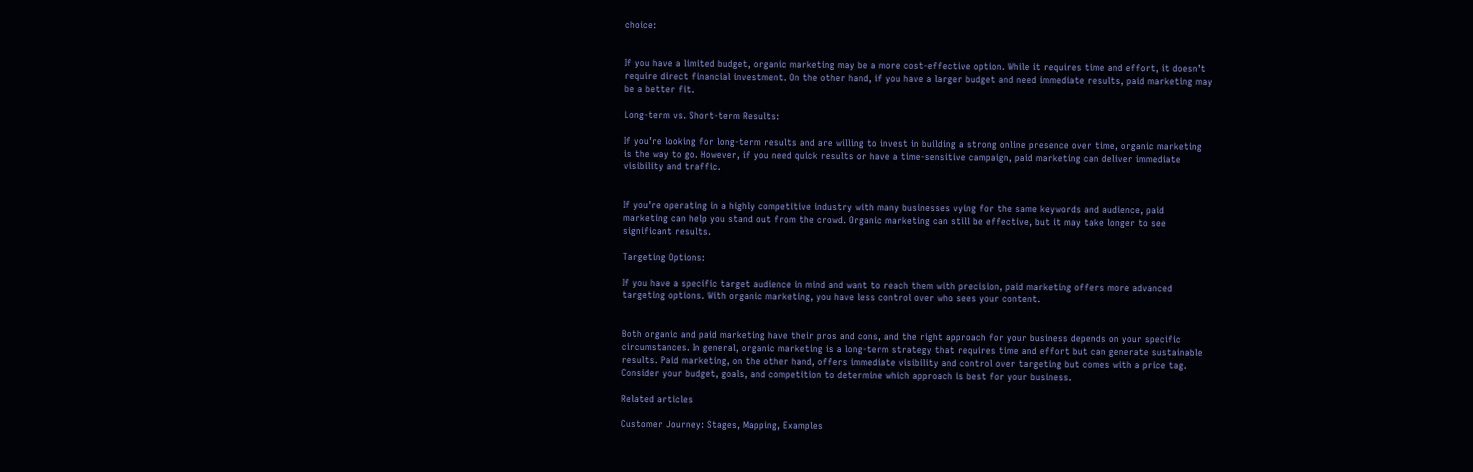choice:


If you have a limited budget, organic marketing may be a more cost-effective option. While it requires time and effort, it doesn’t require direct financial investment. On the other hand, if you have a larger budget and need immediate results, paid marketing may be a better fit.

Long-term vs. Short-term Results:

If you’re looking for long-term results and are willing to invest in building a strong online presence over time, organic marketing is the way to go. However, if you need quick results or have a time-sensitive campaign, paid marketing can deliver immediate visibility and traffic.


If you’re operating in a highly competitive industry with many businesses vying for the same keywords and audience, paid marketing can help you stand out from the crowd. Organic marketing can still be effective, but it may take longer to see significant results.

Targeting Options:

If you have a specific target audience in mind and want to reach them with precision, paid marketing offers more advanced targeting options. With organic marketing, you have less control over who sees your content.


Both organic and paid marketing have their pros and cons, and the right approach for your business depends on your specific circumstances. In general, organic marketing is a long-term strategy that requires time and effort but can generate sustainable results. Paid marketing, on the other hand, offers immediate visibility and control over targeting but comes with a price tag. Consider your budget, goals, and competition to determine which approach is best for your business.

Related articles

Customer Journey: Stages, Mapping, Examples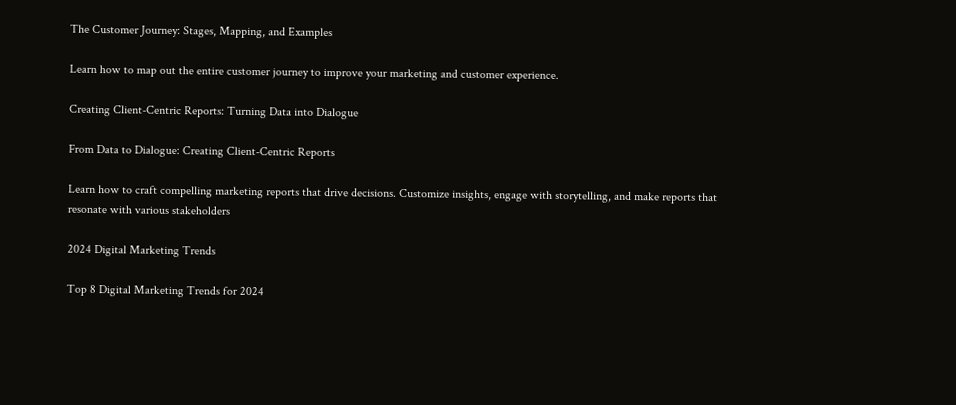The Customer Journey: Stages, Mapping, and Examples

Learn how to map out the entire customer journey to improve your marketing and customer experience.

Creating Client-Centric Reports: Turning Data into Dialogue

From Data to Dialogue: Creating Client-Centric Reports

Learn how to craft compelling marketing reports that drive decisions. Customize insights, engage with storytelling, and make reports that resonate with various stakeholders

2024 Digital Marketing Trends

Top 8 Digital Marketing Trends for 2024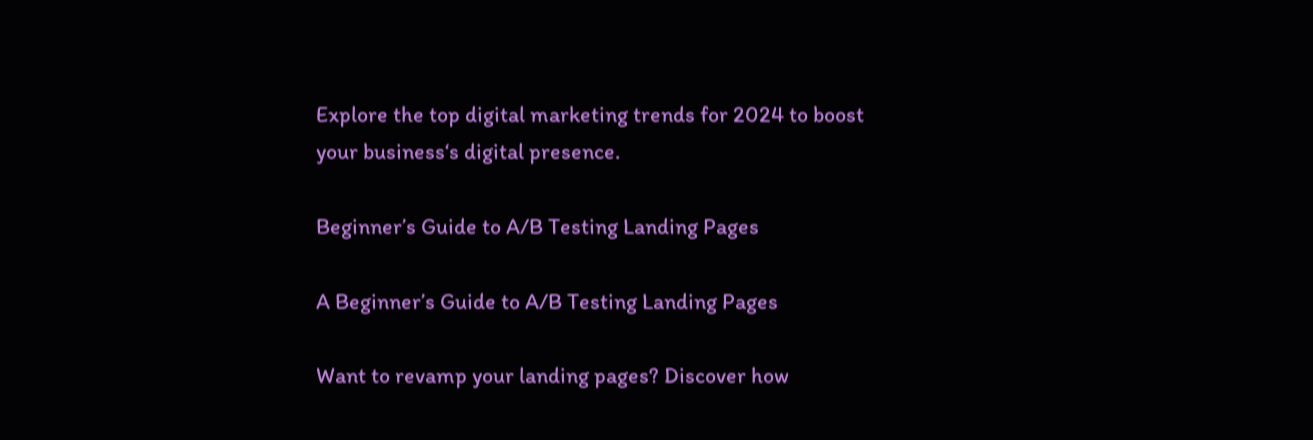Explore the top digital marketing trends for 2024 to boost your business‘s digital presence.

Beginner’s Guide to A/B Testing Landing Pages

A Beginner’s Guide to A/B Testing Landing Pages

Want to revamp your landing pages? Discover how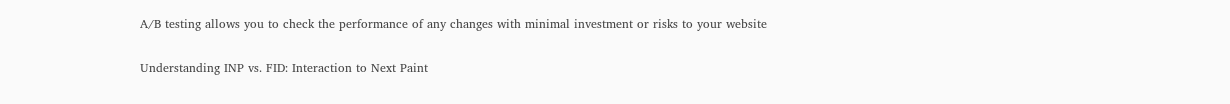A/B testing allows you to check the performance of any changes with minimal investment or risks to your website

Understanding INP vs. FID: Interaction to Next Paint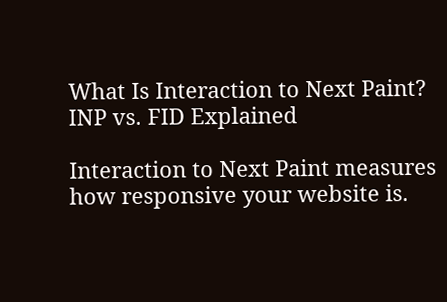What Is Interaction to Next Paint? INP vs. FID Explained

Interaction to Next Paint measures how responsive your website is.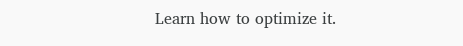Learn how to optimize it.